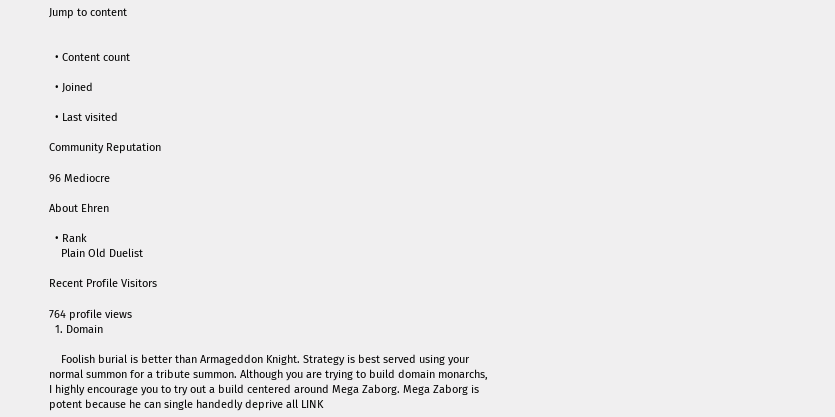Jump to content


  • Content count

  • Joined

  • Last visited

Community Reputation

96 Mediocre

About Ehren

  • Rank
    Plain Old Duelist

Recent Profile Visitors

764 profile views
  1. Domain

    Foolish burial is better than Armageddon Knight. Strategy is best served using your normal summon for a tribute summon. Although you are trying to build domain monarchs, I highly encourage you to try out a build centered around Mega Zaborg. Mega Zaborg is potent because he can single handedly deprive all LINK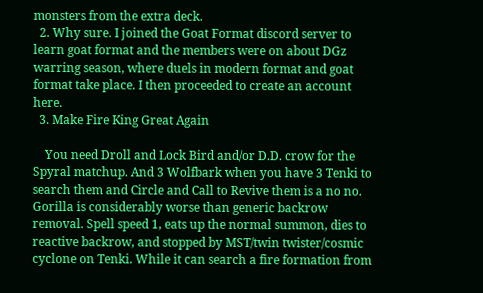monsters from the extra deck.
  2. Why sure. I joined the Goat Format discord server to learn goat format and the members were on about DGz warring season, where duels in modern format and goat format take place. I then proceeded to create an account here.
  3. Make Fire King Great Again

    You need Droll and Lock Bird and/or D.D. crow for the Spyral matchup. And 3 Wolfbark when you have 3 Tenki to search them and Circle and Call to Revive them is a no no. Gorilla is considerably worse than generic backrow removal. Spell speed 1, eats up the normal summon, dies to reactive backrow, and stopped by MST/twin twister/cosmic cyclone on Tenki. While it can search a fire formation from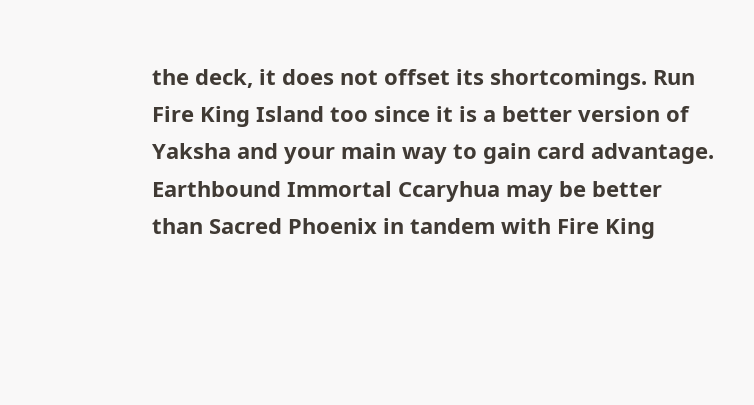the deck, it does not offset its shortcomings. Run Fire King Island too since it is a better version of Yaksha and your main way to gain card advantage. Earthbound Immortal Ccaryhua may be better than Sacred Phoenix in tandem with Fire King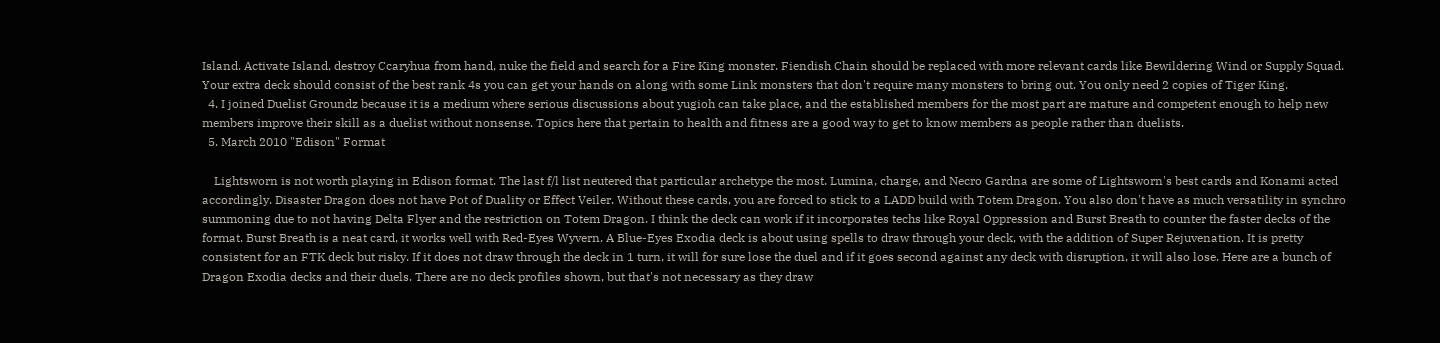Island. Activate Island, destroy Ccaryhua from hand, nuke the field and search for a Fire King monster. Fiendish Chain should be replaced with more relevant cards like Bewildering Wind or Supply Squad. Your extra deck should consist of the best rank 4s you can get your hands on along with some Link monsters that don't require many monsters to bring out. You only need 2 copies of Tiger King.
  4. I joined Duelist Groundz because it is a medium where serious discussions about yugioh can take place, and the established members for the most part are mature and competent enough to help new members improve their skill as a duelist without nonsense. Topics here that pertain to health and fitness are a good way to get to know members as people rather than duelists.
  5. March 2010 "Edison" Format

    Lightsworn is not worth playing in Edison format. The last f/l list neutered that particular archetype the most. Lumina, charge, and Necro Gardna are some of Lightsworn's best cards and Konami acted accordingly. Disaster Dragon does not have Pot of Duality or Effect Veiler. Without these cards, you are forced to stick to a LADD build with Totem Dragon. You also don't have as much versatility in synchro summoning due to not having Delta Flyer and the restriction on Totem Dragon. I think the deck can work if it incorporates techs like Royal Oppression and Burst Breath to counter the faster decks of the format. Burst Breath is a neat card, it works well with Red-Eyes Wyvern. A Blue-Eyes Exodia deck is about using spells to draw through your deck, with the addition of Super Rejuvenation. It is pretty consistent for an FTK deck but risky. If it does not draw through the deck in 1 turn, it will for sure lose the duel and if it goes second against any deck with disruption, it will also lose. Here are a bunch of Dragon Exodia decks and their duels. There are no deck profiles shown, but that's not necessary as they draw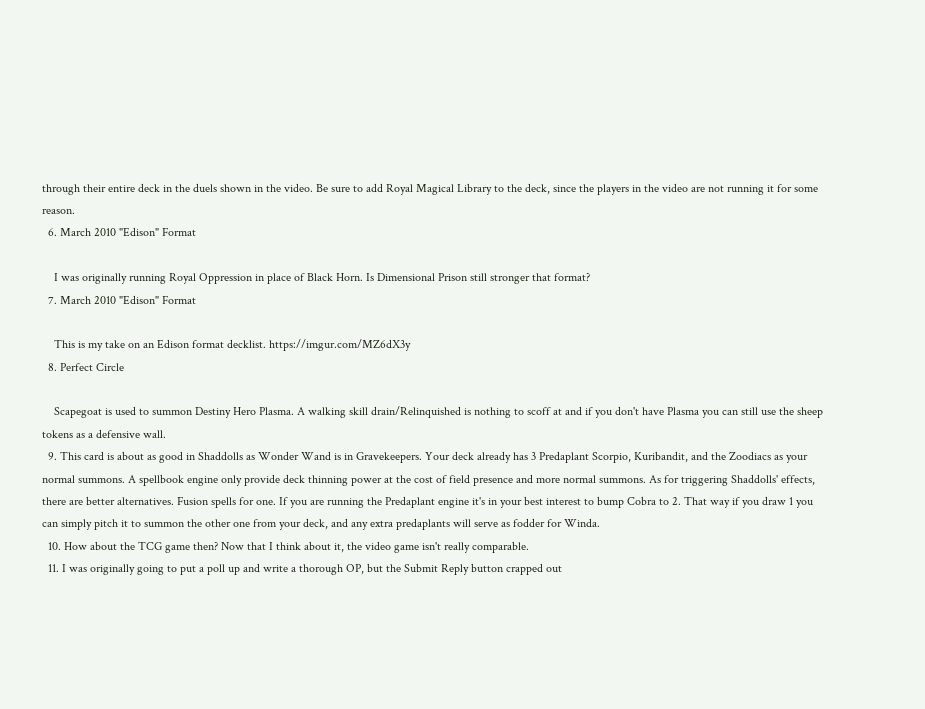through their entire deck in the duels shown in the video. Be sure to add Royal Magical Library to the deck, since the players in the video are not running it for some reason.
  6. March 2010 "Edison" Format

    I was originally running Royal Oppression in place of Black Horn. Is Dimensional Prison still stronger that format?
  7. March 2010 "Edison" Format

    This is my take on an Edison format decklist. https://imgur.com/MZ6dX3y
  8. Perfect Circle

    Scapegoat is used to summon Destiny Hero Plasma. A walking skill drain/Relinquished is nothing to scoff at and if you don't have Plasma you can still use the sheep tokens as a defensive wall.
  9. This card is about as good in Shaddolls as Wonder Wand is in Gravekeepers. Your deck already has 3 Predaplant Scorpio, Kuribandit, and the Zoodiacs as your normal summons. A spellbook engine only provide deck thinning power at the cost of field presence and more normal summons. As for triggering Shaddolls' effects, there are better alternatives. Fusion spells for one. If you are running the Predaplant engine it's in your best interest to bump Cobra to 2. That way if you draw 1 you can simply pitch it to summon the other one from your deck, and any extra predaplants will serve as fodder for Winda.
  10. How about the TCG game then? Now that I think about it, the video game isn't really comparable.
  11. I was originally going to put a poll up and write a thorough OP, but the Submit Reply button crapped out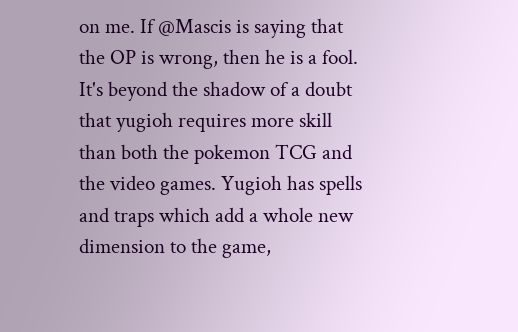on me. If @Mascis is saying that the OP is wrong, then he is a fool. It's beyond the shadow of a doubt that yugioh requires more skill than both the pokemon TCG and the video games. Yugioh has spells and traps which add a whole new dimension to the game,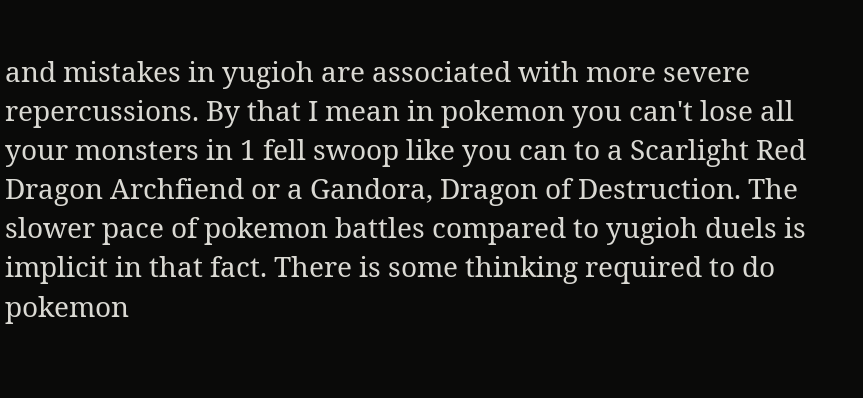and mistakes in yugioh are associated with more severe repercussions. By that I mean in pokemon you can't lose all your monsters in 1 fell swoop like you can to a Scarlight Red Dragon Archfiend or a Gandora, Dragon of Destruction. The slower pace of pokemon battles compared to yugioh duels is implicit in that fact. There is some thinking required to do pokemon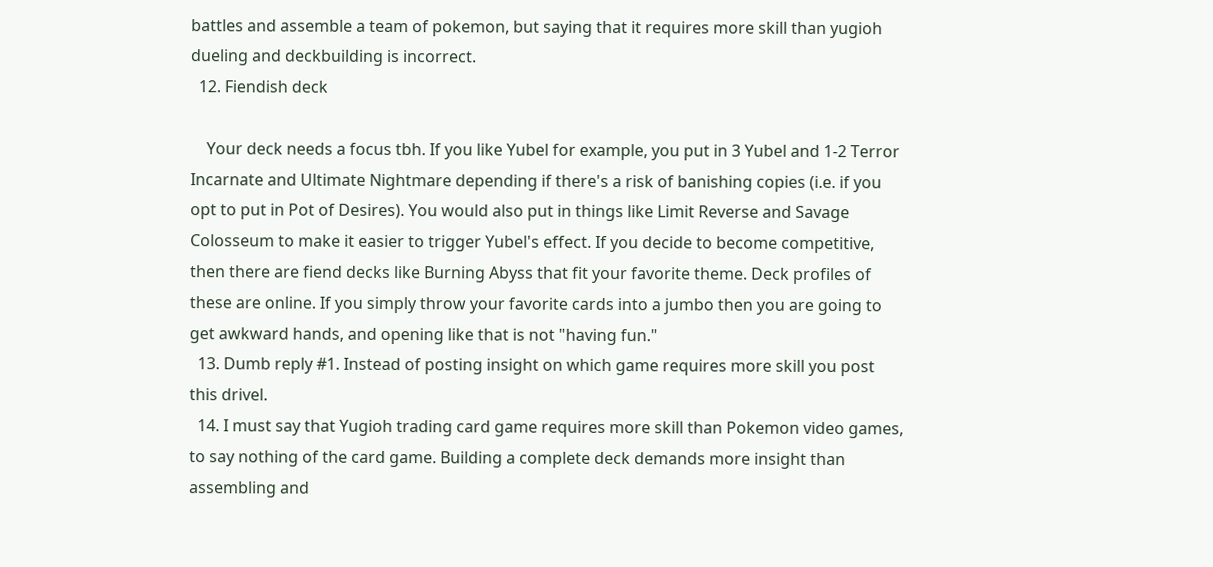battles and assemble a team of pokemon, but saying that it requires more skill than yugioh dueling and deckbuilding is incorrect.
  12. Fiendish deck

    Your deck needs a focus tbh. If you like Yubel for example, you put in 3 Yubel and 1-2 Terror Incarnate and Ultimate Nightmare depending if there's a risk of banishing copies (i.e. if you opt to put in Pot of Desires). You would also put in things like Limit Reverse and Savage Colosseum to make it easier to trigger Yubel's effect. If you decide to become competitive, then there are fiend decks like Burning Abyss that fit your favorite theme. Deck profiles of these are online. If you simply throw your favorite cards into a jumbo then you are going to get awkward hands, and opening like that is not "having fun."
  13. Dumb reply #1. Instead of posting insight on which game requires more skill you post this drivel.
  14. I must say that Yugioh trading card game requires more skill than Pokemon video games, to say nothing of the card game. Building a complete deck demands more insight than assembling and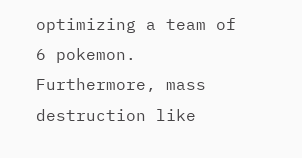optimizing a team of 6 pokemon. Furthermore, mass destruction like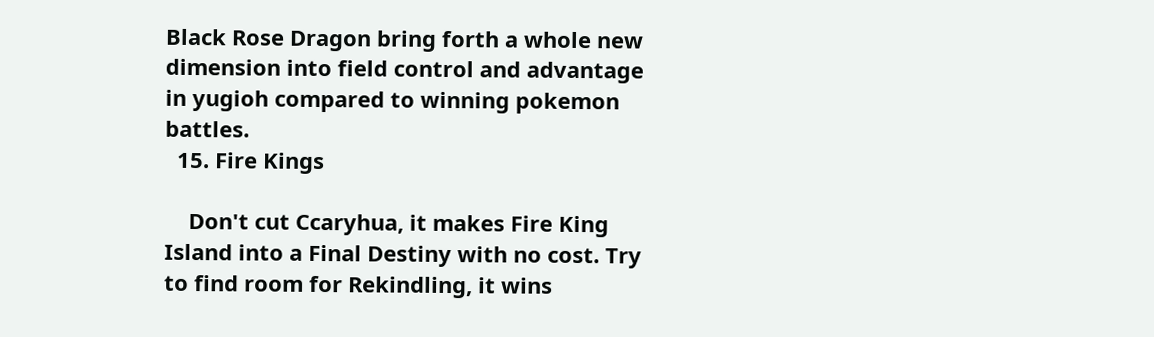Black Rose Dragon bring forth a whole new dimension into field control and advantage in yugioh compared to winning pokemon battles.
  15. Fire Kings

    Don't cut Ccaryhua, it makes Fire King Island into a Final Destiny with no cost. Try to find room for Rekindling, it wins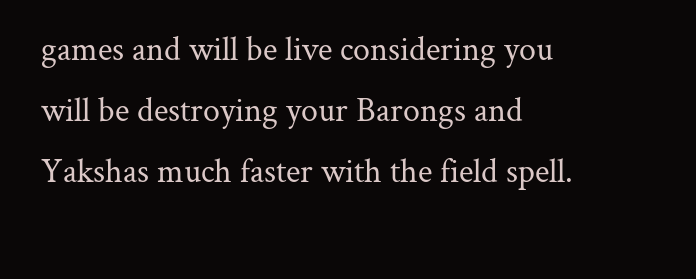games and will be live considering you will be destroying your Barongs and Yakshas much faster with the field spell.